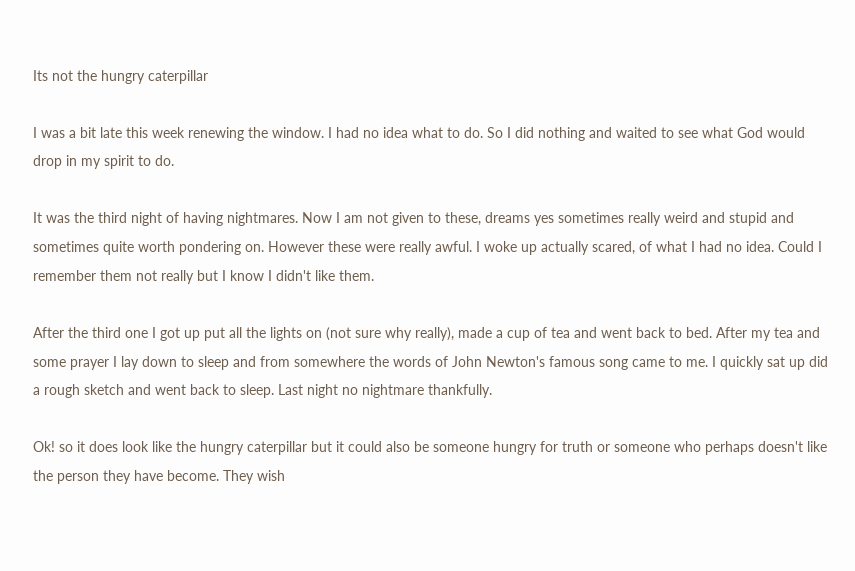Its not the hungry caterpillar

I was a bit late this week renewing the window. I had no idea what to do. So I did nothing and waited to see what God would drop in my spirit to do.

It was the third night of having nightmares. Now I am not given to these, dreams yes sometimes really weird and stupid and sometimes quite worth pondering on. However these were really awful. I woke up actually scared, of what I had no idea. Could I remember them not really but I know I didn't like them.

After the third one I got up put all the lights on (not sure why really), made a cup of tea and went back to bed. After my tea and some prayer I lay down to sleep and from somewhere the words of John Newton's famous song came to me. I quickly sat up did a rough sketch and went back to sleep. Last night no nightmare thankfully.

Ok! so it does look like the hungry caterpillar but it could also be someone hungry for truth or someone who perhaps doesn't like the person they have become. They wish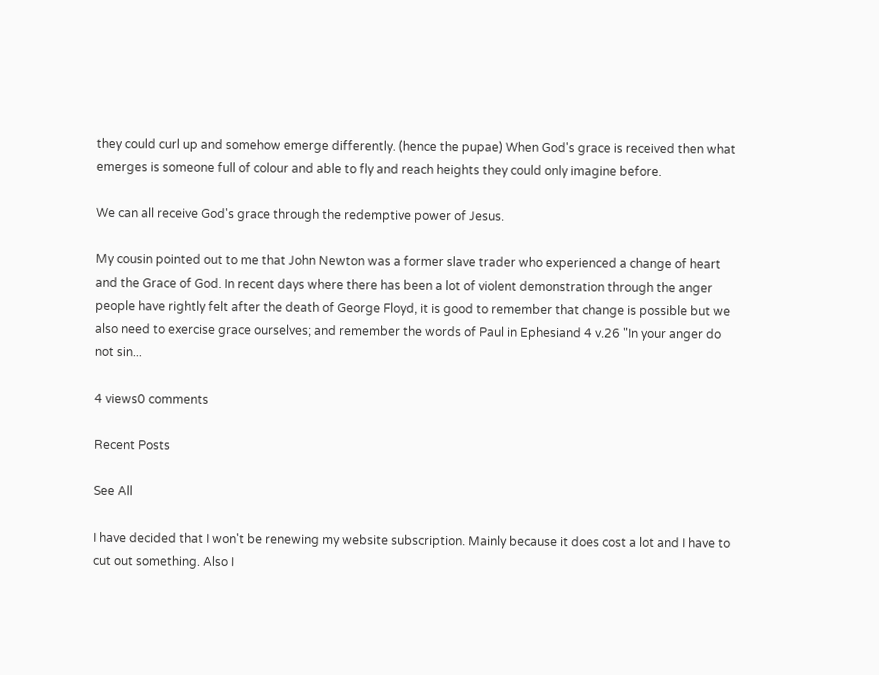they could curl up and somehow emerge differently. (hence the pupae) When God's grace is received then what emerges is someone full of colour and able to fly and reach heights they could only imagine before.

We can all receive God's grace through the redemptive power of Jesus.

My cousin pointed out to me that John Newton was a former slave trader who experienced a change of heart and the Grace of God. In recent days where there has been a lot of violent demonstration through the anger people have rightly felt after the death of George Floyd, it is good to remember that change is possible but we also need to exercise grace ourselves; and remember the words of Paul in Ephesiand 4 v.26 "In your anger do not sin...

4 views0 comments

Recent Posts

See All

I have decided that I won't be renewing my website subscription. Mainly because it does cost a lot and I have to cut out something. Also I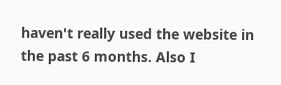haven't really used the website in the past 6 months. Also I